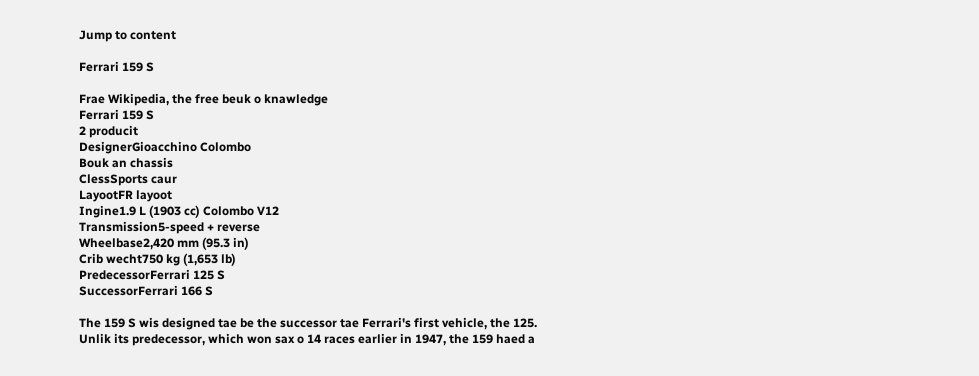Jump to content

Ferrari 159 S

Frae Wikipedia, the free beuk o knawledge
Ferrari 159 S
2 producit
DesignerGioacchino Colombo
Bouk an chassis
ClessSports caur
LayootFR layoot
Ingine1.9 L (1903 cc) Colombo V12
Transmission5-speed + reverse
Wheelbase2,420 mm (95.3 in)
Crib wecht750 kg (1,653 lb)
PredecessorFerrari 125 S
SuccessorFerrari 166 S

The 159 S wis designed tae be the successor tae Ferrari's first vehicle, the 125. Unlik its predecessor, which won sax o 14 races earlier in 1947, the 159 haed a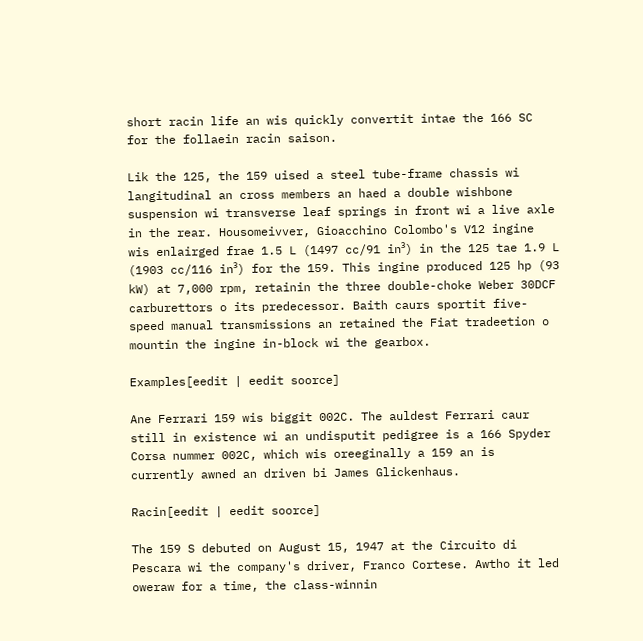short racin life an wis quickly convertit intae the 166 SC for the follaein racin saison.

Lik the 125, the 159 uised a steel tube-frame chassis wi langitudinal an cross members an haed a double wishbone suspension wi transverse leaf springs in front wi a live axle in the rear. Housomeivver, Gioacchino Colombo's V12 ingine wis enlairged frae 1.5 L (1497 cc/91 in³) in the 125 tae 1.9 L (1903 cc/116 in³) for the 159. This ingine produced 125 hp (93 kW) at 7,000 rpm, retainin the three double-choke Weber 30DCF carburettors o its predecessor. Baith caurs sportit five-speed manual transmissions an retained the Fiat tradeetion o mountin the ingine in-block wi the gearbox.

Examples[eedit | eedit soorce]

Ane Ferrari 159 wis biggit 002C. The auldest Ferrari caur still in existence wi an undisputit pedigree is a 166 Spyder Corsa nummer 002C, which wis oreeginally a 159 an is currently awned an driven bi James Glickenhaus.

Racin[eedit | eedit soorce]

The 159 S debuted on August 15, 1947 at the Circuito di Pescara wi the company's driver, Franco Cortese. Awtho it led oweraw for a time, the class-winnin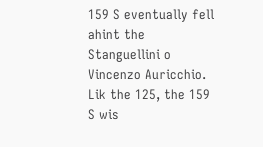159 S eventually fell ahint the Stanguellini o Vincenzo Auricchio. Lik the 125, the 159 S wis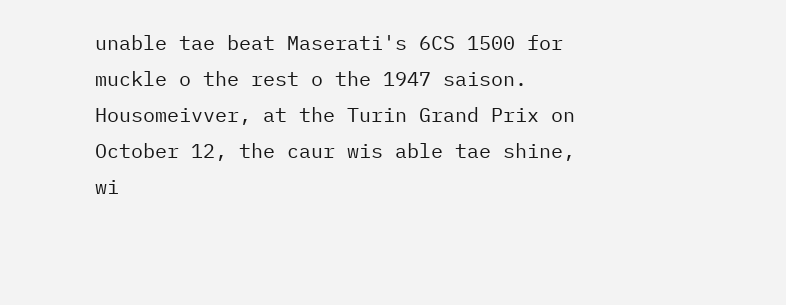unable tae beat Maserati's 6CS 1500 for muckle o the rest o the 1947 saison. Housomeivver, at the Turin Grand Prix on October 12, the caur wis able tae shine, wi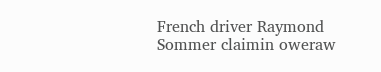French driver Raymond Sommer claimin oweraw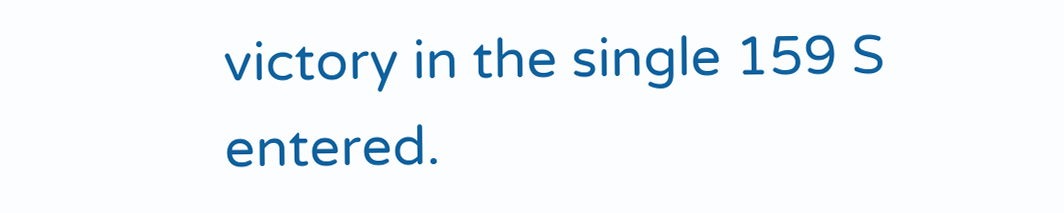victory in the single 159 S entered.